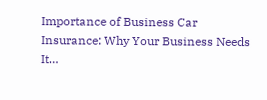Importance of Business Car Insurance: Why Your Business Needs It…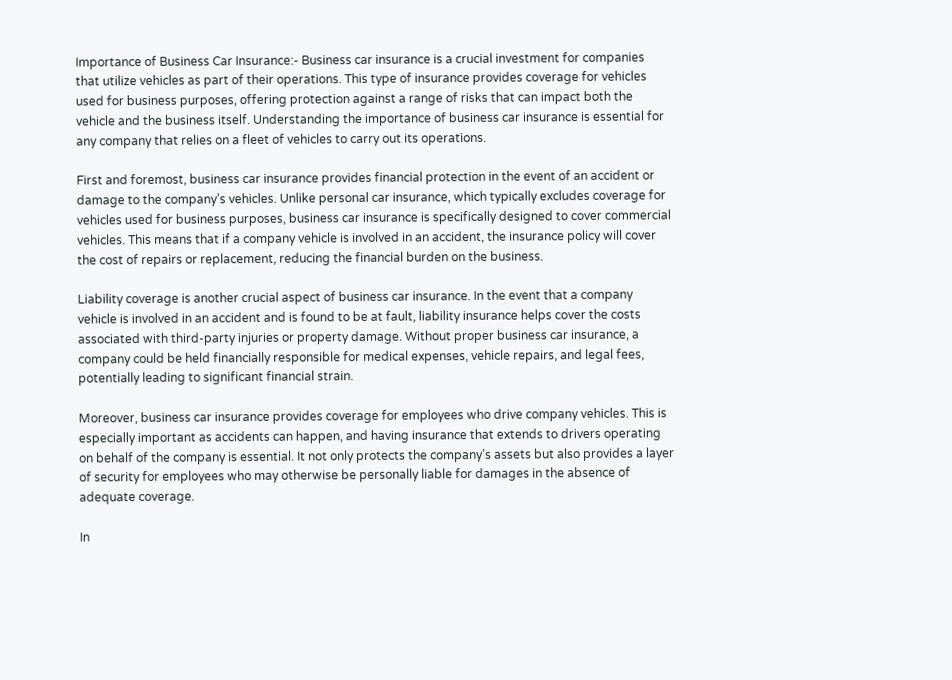Importance of Business Car Insurance:- Business car insurance is a crucial investment for companies that utilize vehicles as part of their operations. This type of insurance provides coverage for vehicles used for business purposes, offering protection against a range of risks that can impact both the vehicle and the business itself. Understanding the importance of business car insurance is essential for any company that relies on a fleet of vehicles to carry out its operations.

First and foremost, business car insurance provides financial protection in the event of an accident or damage to the company’s vehicles. Unlike personal car insurance, which typically excludes coverage for vehicles used for business purposes, business car insurance is specifically designed to cover commercial vehicles. This means that if a company vehicle is involved in an accident, the insurance policy will cover the cost of repairs or replacement, reducing the financial burden on the business.

Liability coverage is another crucial aspect of business car insurance. In the event that a company vehicle is involved in an accident and is found to be at fault, liability insurance helps cover the costs associated with third-party injuries or property damage. Without proper business car insurance, a company could be held financially responsible for medical expenses, vehicle repairs, and legal fees, potentially leading to significant financial strain.

Moreover, business car insurance provides coverage for employees who drive company vehicles. This is especially important as accidents can happen, and having insurance that extends to drivers operating on behalf of the company is essential. It not only protects the company’s assets but also provides a layer of security for employees who may otherwise be personally liable for damages in the absence of adequate coverage.

In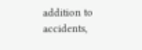addition to accidents,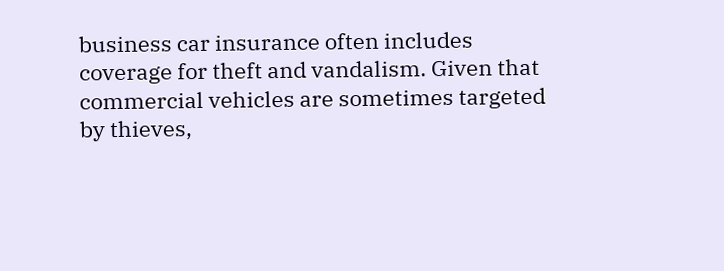business car insurance often includes coverage for theft and vandalism. Given that commercial vehicles are sometimes targeted by thieves,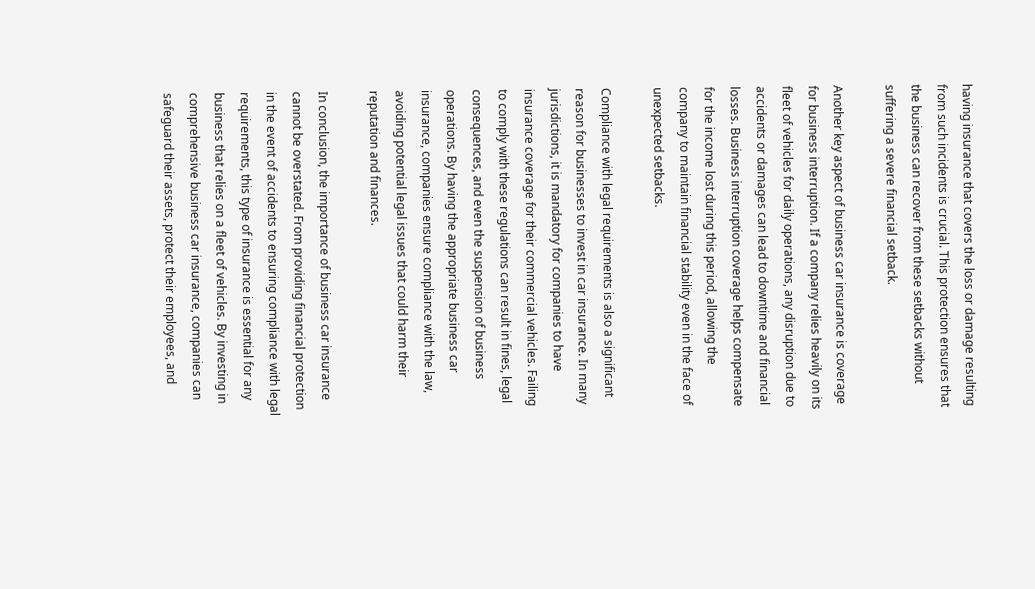having insurance that covers the loss or damage resulting from such incidents is crucial. This protection ensures that the business can recover from these setbacks without suffering a severe financial setback.

Another key aspect of business car insurance is coverage for business interruption. If a company relies heavily on its fleet of vehicles for daily operations, any disruption due to accidents or damages can lead to downtime and financial losses. Business interruption coverage helps compensate for the income lost during this period, allowing the company to maintain financial stability even in the face of unexpected setbacks.

Compliance with legal requirements is also a significant reason for businesses to invest in car insurance. In many jurisdictions, it is mandatory for companies to have insurance coverage for their commercial vehicles. Failing to comply with these regulations can result in fines, legal consequences, and even the suspension of business operations. By having the appropriate business car insurance, companies ensure compliance with the law, avoiding potential legal issues that could harm their reputation and finances.

In conclusion, the importance of business car insurance cannot be overstated. From providing financial protection in the event of accidents to ensuring compliance with legal requirements, this type of insurance is essential for any business that relies on a fleet of vehicles. By investing in comprehensive business car insurance, companies can safeguard their assets, protect their employees, and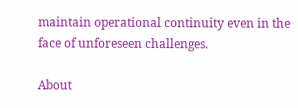maintain operational continuity even in the face of unforeseen challenges.

About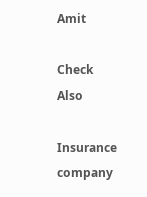Amit

Check Also

Insurance company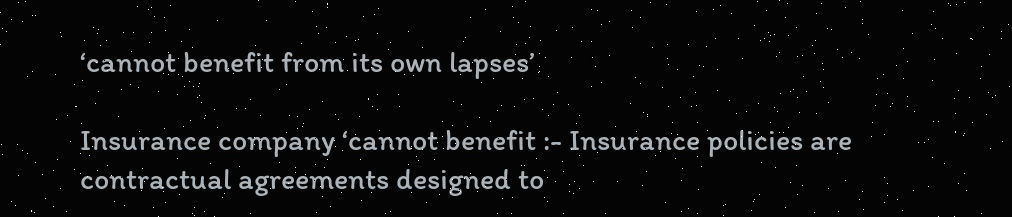‘cannot benefit from its own lapses’

Insurance company ‘cannot benefit :- Insurance policies are contractual agreements designed to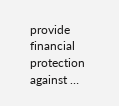provide financial protection against …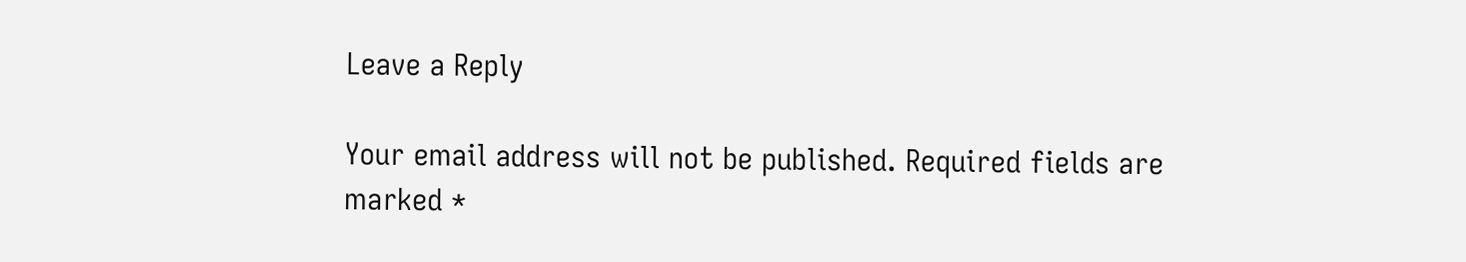Leave a Reply

Your email address will not be published. Required fields are marked *